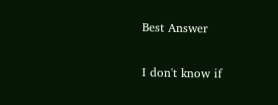Best Answer

I don't know if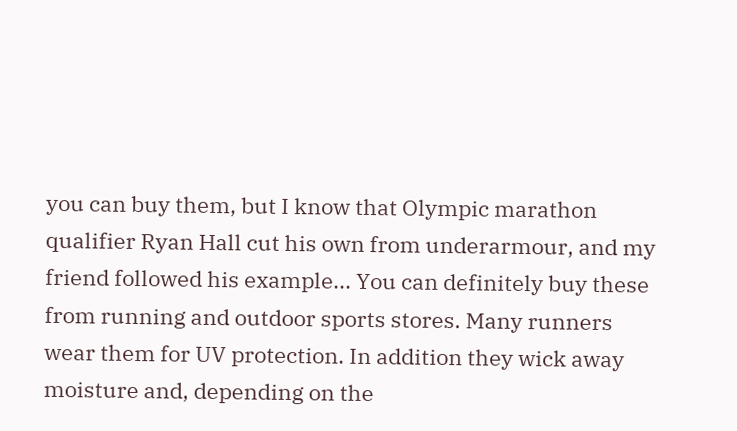you can buy them, but I know that Olympic marathon qualifier Ryan Hall cut his own from underarmour, and my friend followed his example... You can definitely buy these from running and outdoor sports stores. Many runners wear them for UV protection. In addition they wick away moisture and, depending on the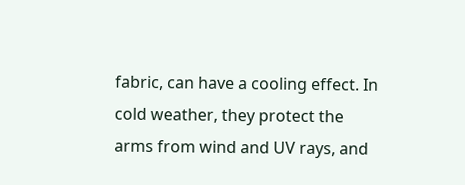fabric, can have a cooling effect. In cold weather, they protect the arms from wind and UV rays, and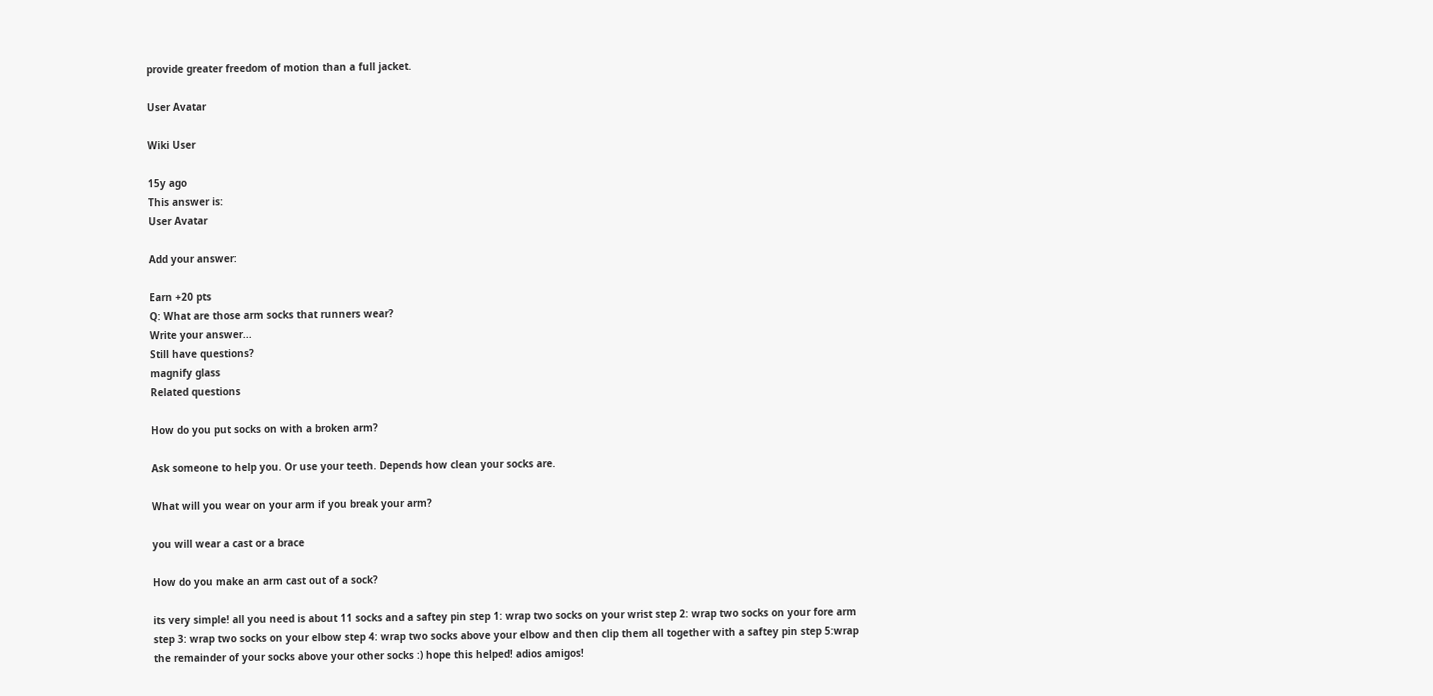provide greater freedom of motion than a full jacket.

User Avatar

Wiki User

15y ago
This answer is:
User Avatar

Add your answer:

Earn +20 pts
Q: What are those arm socks that runners wear?
Write your answer...
Still have questions?
magnify glass
Related questions

How do you put socks on with a broken arm?

Ask someone to help you. Or use your teeth. Depends how clean your socks are.

What will you wear on your arm if you break your arm?

you will wear a cast or a brace

How do you make an arm cast out of a sock?

its very simple! all you need is about 11 socks and a saftey pin step 1: wrap two socks on your wrist step 2: wrap two socks on your fore arm step 3: wrap two socks on your elbow step 4: wrap two socks above your elbow and then clip them all together with a saftey pin step 5:wrap the remainder of your socks above your other socks :) hope this helped! adios amigos!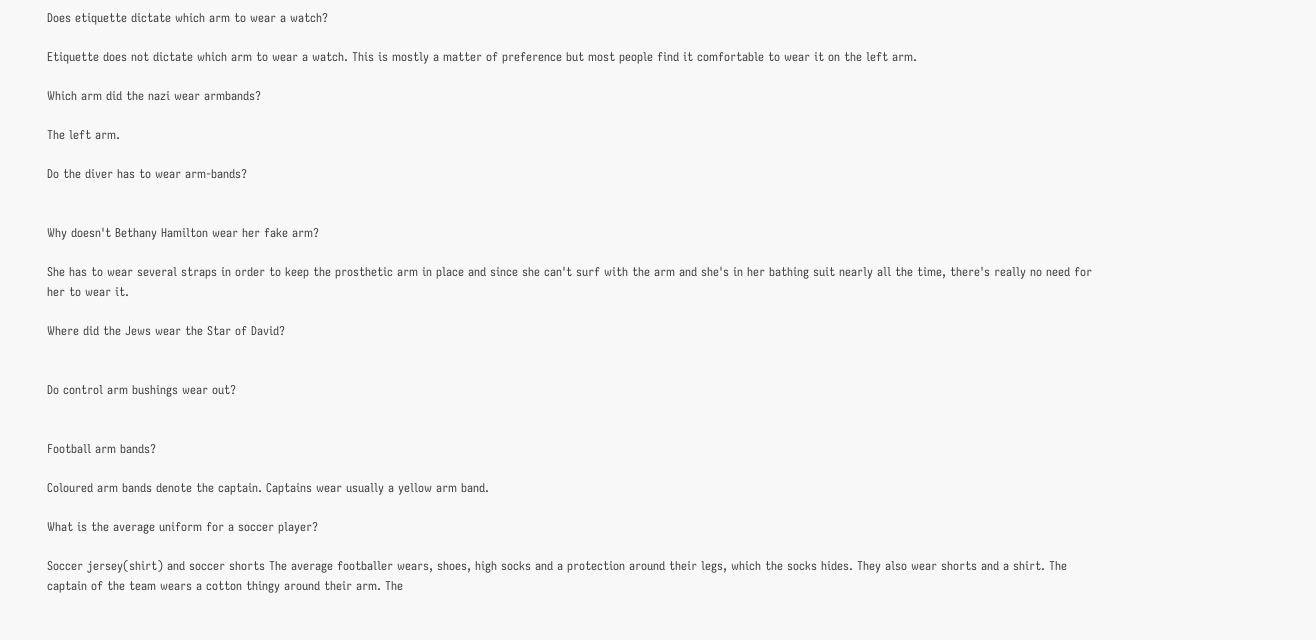Does etiquette dictate which arm to wear a watch?

Etiquette does not dictate which arm to wear a watch. This is mostly a matter of preference but most people find it comfortable to wear it on the left arm.

Which arm did the nazi wear armbands?

The left arm.

Do the diver has to wear arm-bands?


Why doesn't Bethany Hamilton wear her fake arm?

She has to wear several straps in order to keep the prosthetic arm in place and since she can't surf with the arm and she's in her bathing suit nearly all the time, there's really no need for her to wear it.

Where did the Jews wear the Star of David?


Do control arm bushings wear out?


Football arm bands?

Coloured arm bands denote the captain. Captains wear usually a yellow arm band.

What is the average uniform for a soccer player?

Soccer jersey(shirt) and soccer shorts The average footballer wears, shoes, high socks and a protection around their legs, which the socks hides. They also wear shorts and a shirt. The captain of the team wears a cotton thingy around their arm. The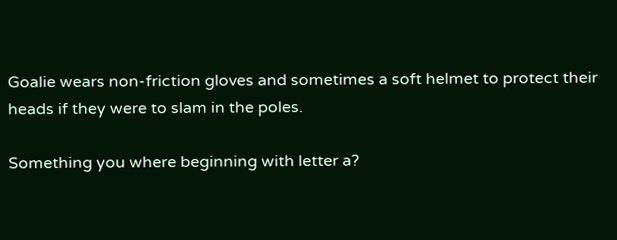Goalie wears non-friction gloves and sometimes a soft helmet to protect their heads if they were to slam in the poles.

Something you where beginning with letter a?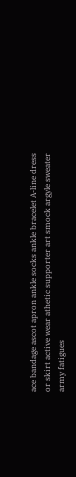ace bandage ascot apron ankle socks ankle bracelet A-line dress or skirt active wear athetic supporter art smock argyle sweater army fatigues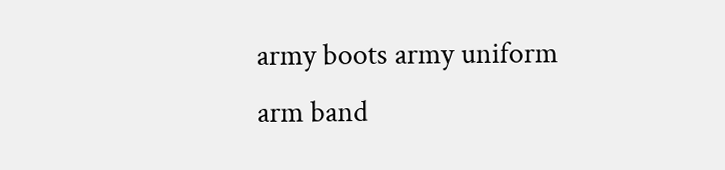army boots army uniform arm band